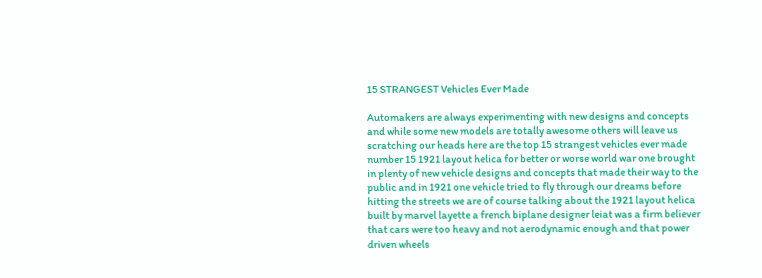15 STRANGEST Vehicles Ever Made

Automakers are always experimenting with new designs and concepts and while some new models are totally awesome others will leave us scratching our heads here are the top 15 strangest vehicles ever made number 15 1921 layout helica for better or worse world war one brought in plenty of new vehicle designs and concepts that made their way to the public and in 1921 one vehicle tried to fly through our dreams before hitting the streets we are of course talking about the 1921 layout helica built by marvel layette a french biplane designer leiat was a firm believer that cars were too heavy and not aerodynamic enough and that power driven wheels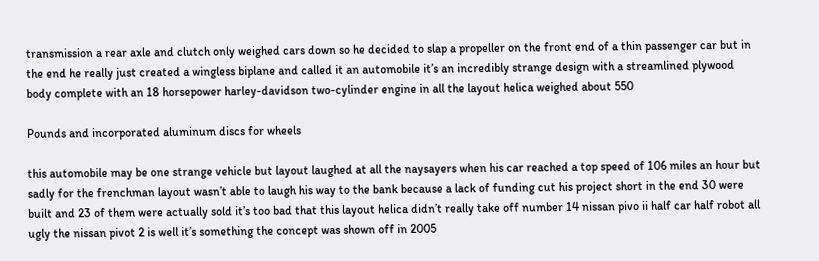transmission a rear axle and clutch only weighed cars down so he decided to slap a propeller on the front end of a thin passenger car but in the end he really just created a wingless biplane and called it an automobile it’s an incredibly strange design with a streamlined plywood body complete with an 18 horsepower harley-davidson two-cylinder engine in all the layout helica weighed about 550

Pounds and incorporated aluminum discs for wheels

this automobile may be one strange vehicle but layout laughed at all the naysayers when his car reached a top speed of 106 miles an hour but sadly for the frenchman layout wasn’t able to laugh his way to the bank because a lack of funding cut his project short in the end 30 were built and 23 of them were actually sold it’s too bad that this layout helica didn’t really take off number 14 nissan pivo ii half car half robot all ugly the nissan pivot 2 is well it’s something the concept was shown off in 2005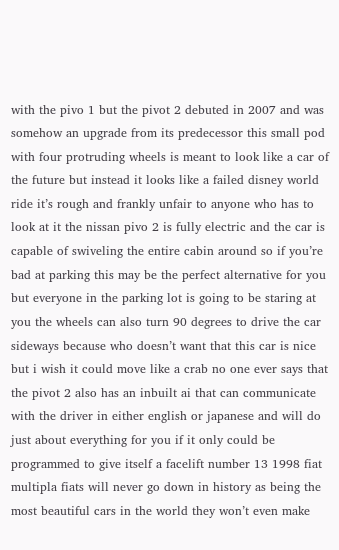with the pivo 1 but the pivot 2 debuted in 2007 and was somehow an upgrade from its predecessor this small pod with four protruding wheels is meant to look like a car of the future but instead it looks like a failed disney world ride it’s rough and frankly unfair to anyone who has to look at it the nissan pivo 2 is fully electric and the car is capable of swiveling the entire cabin around so if you’re bad at parking this may be the perfect alternative for you but everyone in the parking lot is going to be staring at you the wheels can also turn 90 degrees to drive the car sideways because who doesn’t want that this car is nice but i wish it could move like a crab no one ever says that the pivot 2 also has an inbuilt ai that can communicate with the driver in either english or japanese and will do just about everything for you if it only could be programmed to give itself a facelift number 13 1998 fiat multipla fiats will never go down in history as being the most beautiful cars in the world they won’t even make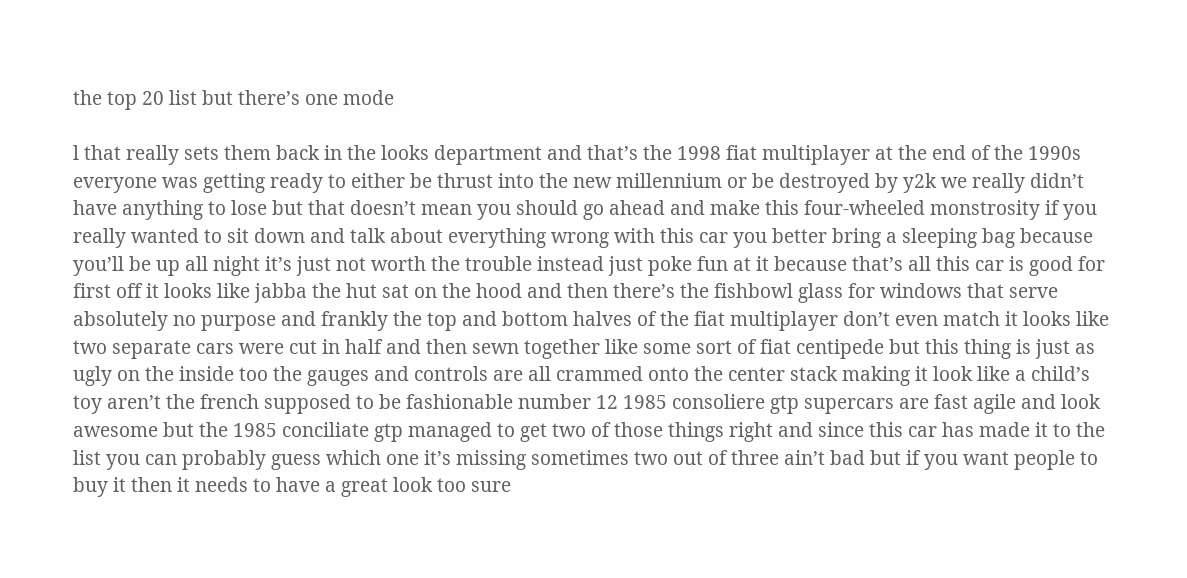the top 20 list but there’s one mode

l that really sets them back in the looks department and that’s the 1998 fiat multiplayer at the end of the 1990s everyone was getting ready to either be thrust into the new millennium or be destroyed by y2k we really didn’t have anything to lose but that doesn’t mean you should go ahead and make this four-wheeled monstrosity if you really wanted to sit down and talk about everything wrong with this car you better bring a sleeping bag because you’ll be up all night it’s just not worth the trouble instead just poke fun at it because that’s all this car is good for first off it looks like jabba the hut sat on the hood and then there’s the fishbowl glass for windows that serve absolutely no purpose and frankly the top and bottom halves of the fiat multiplayer don’t even match it looks like two separate cars were cut in half and then sewn together like some sort of fiat centipede but this thing is just as ugly on the inside too the gauges and controls are all crammed onto the center stack making it look like a child’s toy aren’t the french supposed to be fashionable number 12 1985 consoliere gtp supercars are fast agile and look awesome but the 1985 conciliate gtp managed to get two of those things right and since this car has made it to the list you can probably guess which one it’s missing sometimes two out of three ain’t bad but if you want people to buy it then it needs to have a great look too sure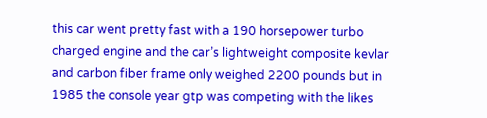this car went pretty fast with a 190 horsepower turbo charged engine and the car’s lightweight composite kevlar and carbon fiber frame only weighed 2200 pounds but in 1985 the console year gtp was competing with the likes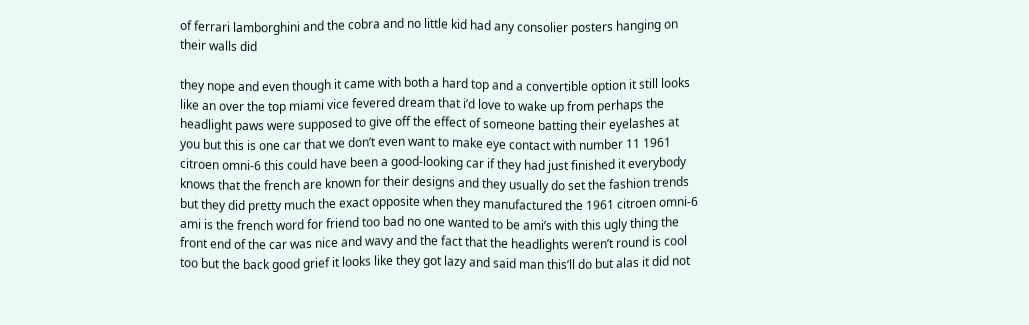of ferrari lamborghini and the cobra and no little kid had any consolier posters hanging on their walls did

they nope and even though it came with both a hard top and a convertible option it still looks like an over the top miami vice fevered dream that i’d love to wake up from perhaps the headlight paws were supposed to give off the effect of someone batting their eyelashes at you but this is one car that we don’t even want to make eye contact with number 11 1961 citroen omni-6 this could have been a good-looking car if they had just finished it everybody knows that the french are known for their designs and they usually do set the fashion trends but they did pretty much the exact opposite when they manufactured the 1961 citroen omni-6 ami is the french word for friend too bad no one wanted to be ami’s with this ugly thing the front end of the car was nice and wavy and the fact that the headlights weren’t round is cool too but the back good grief it looks like they got lazy and said man this’ll do but alas it did not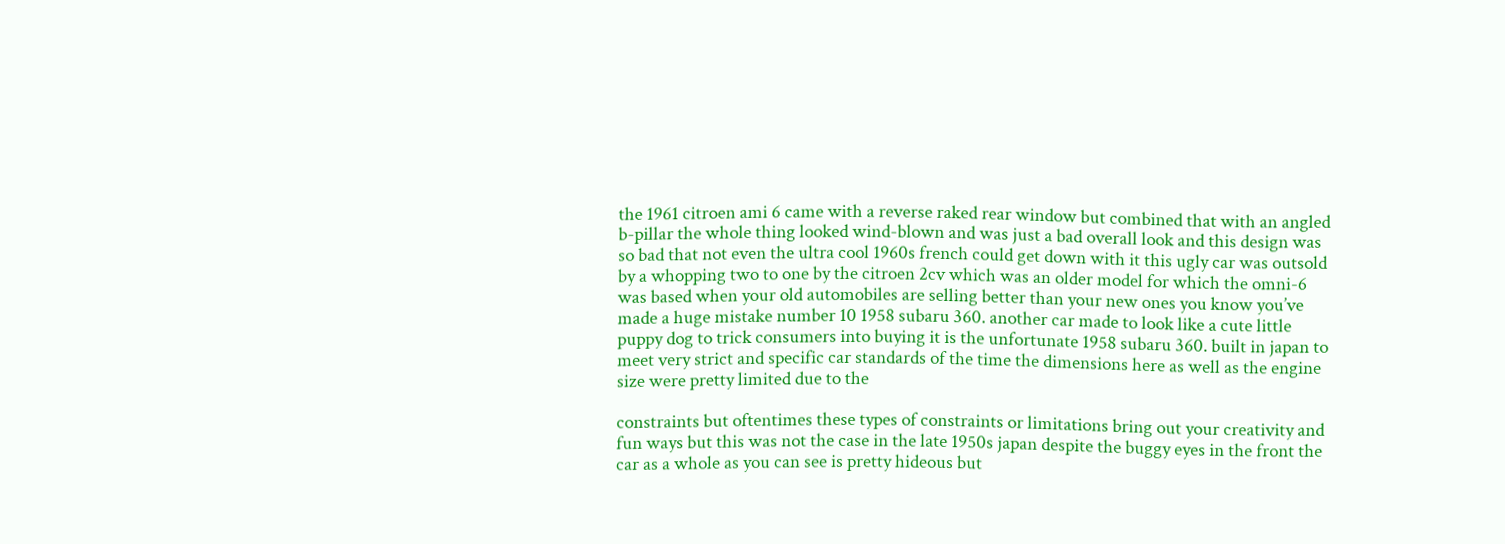the 1961 citroen ami 6 came with a reverse raked rear window but combined that with an angled b-pillar the whole thing looked wind-blown and was just a bad overall look and this design was so bad that not even the ultra cool 1960s french could get down with it this ugly car was outsold by a whopping two to one by the citroen 2cv which was an older model for which the omni-6 was based when your old automobiles are selling better than your new ones you know you’ve made a huge mistake number 10 1958 subaru 360. another car made to look like a cute little puppy dog to trick consumers into buying it is the unfortunate 1958 subaru 360. built in japan to meet very strict and specific car standards of the time the dimensions here as well as the engine size were pretty limited due to the

constraints but oftentimes these types of constraints or limitations bring out your creativity and fun ways but this was not the case in the late 1950s japan despite the buggy eyes in the front the car as a whole as you can see is pretty hideous but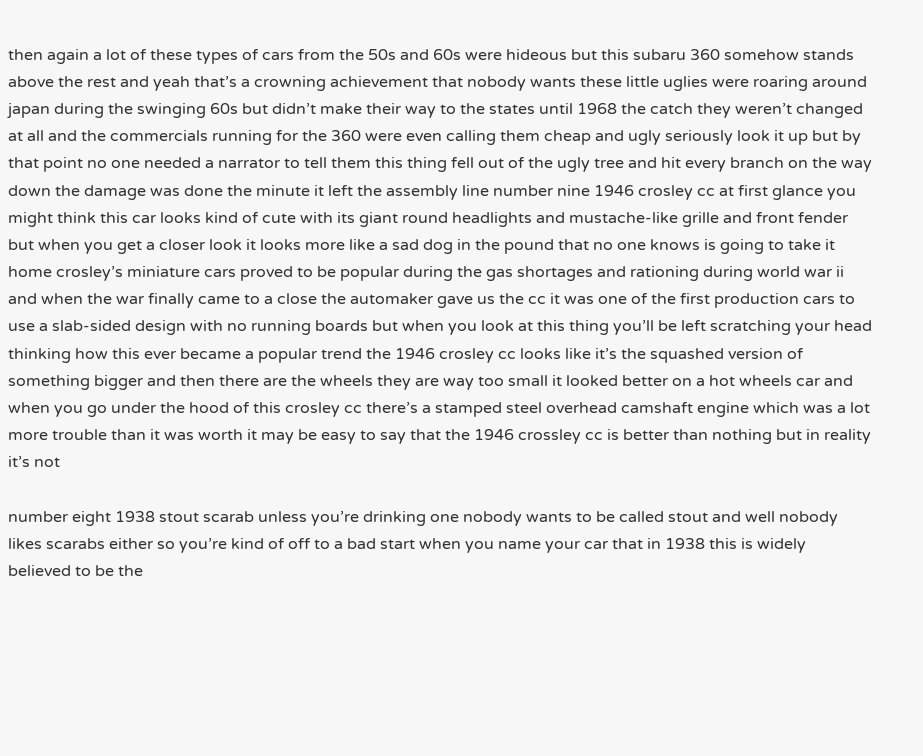then again a lot of these types of cars from the 50s and 60s were hideous but this subaru 360 somehow stands above the rest and yeah that’s a crowning achievement that nobody wants these little uglies were roaring around japan during the swinging 60s but didn’t make their way to the states until 1968 the catch they weren’t changed at all and the commercials running for the 360 were even calling them cheap and ugly seriously look it up but by that point no one needed a narrator to tell them this thing fell out of the ugly tree and hit every branch on the way down the damage was done the minute it left the assembly line number nine 1946 crosley cc at first glance you might think this car looks kind of cute with its giant round headlights and mustache-like grille and front fender but when you get a closer look it looks more like a sad dog in the pound that no one knows is going to take it home crosley’s miniature cars proved to be popular during the gas shortages and rationing during world war ii and when the war finally came to a close the automaker gave us the cc it was one of the first production cars to use a slab-sided design with no running boards but when you look at this thing you’ll be left scratching your head thinking how this ever became a popular trend the 1946 crosley cc looks like it’s the squashed version of something bigger and then there are the wheels they are way too small it looked better on a hot wheels car and when you go under the hood of this crosley cc there’s a stamped steel overhead camshaft engine which was a lot more trouble than it was worth it may be easy to say that the 1946 crossley cc is better than nothing but in reality it’s not

number eight 1938 stout scarab unless you’re drinking one nobody wants to be called stout and well nobody likes scarabs either so you’re kind of off to a bad start when you name your car that in 1938 this is widely believed to be the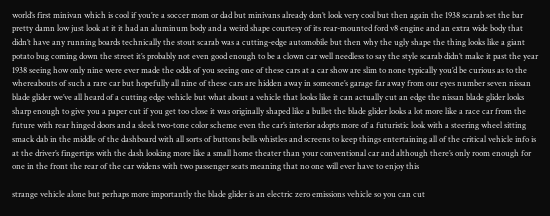world’s first minivan which is cool if you’re a soccer mom or dad but minivans already don’t look very cool but then again the 1938 scarab set the bar pretty damn low just look at it it had an aluminum body and a weird shape courtesy of its rear-mounted ford v8 engine and an extra wide body that didn’t have any running boards technically the stout scarab was a cutting-edge automobile but then why the ugly shape the thing looks like a giant potato bug coming down the street it’s probably not even good enough to be a clown car well needless to say the style scarab didn’t make it past the year 1938 seeing how only nine were ever made the odds of you seeing one of these cars at a car show are slim to none typically you’d be curious as to the whereabouts of such a rare car but hopefully all nine of these cars are hidden away in someone’s garage far away from our eyes number seven nissan blade glider we’ve all heard of a cutting edge vehicle but what about a vehicle that looks like it can actually cut an edge the nissan blade glider looks sharp enough to give you a paper cut if you get too close it was originally shaped like a bullet the blade glider looks a lot more like a race car from the future with rear hinged doors and a sleek two-tone color scheme even the car’s interior adopts more of a futuristic look with a steering wheel sitting smack dab in the middle of the dashboard with all sorts of buttons bells whistles and screens to keep things entertaining all of the critical vehicle info is at the driver’s fingertips with the dash looking more like a small home theater than your conventional car and although there’s only room enough for one in the front the rear of the car widens with two passenger seats meaning that no one will ever have to enjoy this

strange vehicle alone but perhaps more importantly the blade glider is an electric zero emissions vehicle so you can cut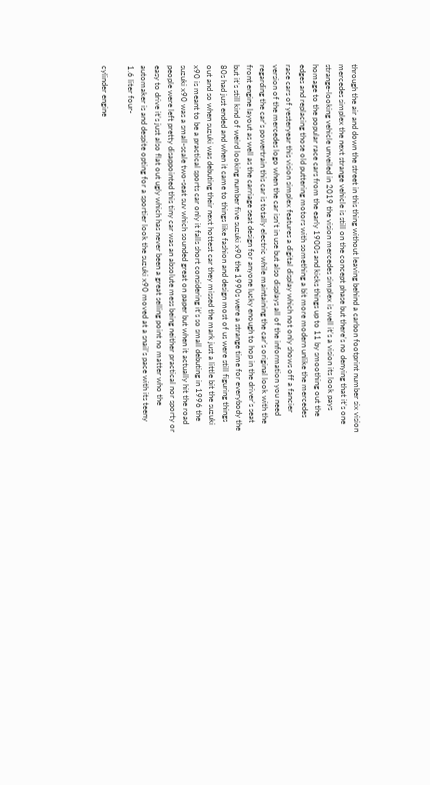through the air and down the street in this thing without leaving behind a carbon footprint number six vision mercedes simplex the next strange vehicle is still on the concept phase but there’s no denying that it’s one strange-looking vehicle unveiled in 2019 the vision mercedes simplex is well it’s a vision its look pays homage to the popular race cars from the early 1900s and kicks things up to 11 by smoothing out the edges and replacing those old puttering motors with something a bit more modern unlike the mercedes race cars of yesteryear this vision simplex features a digital display which not only shows off a fancier version of the mercedes logo when the car isn’t in use but also displays all of the information you need regarding the car’s powertrain this car is totally electric while maintaining the car’s original look with the front engine layout as well as the carriage seat design for anyone lucky enough to hop in the driver’s seat but it’s still kind of weird looking number five suzuki x90 the 1990s were a strange time for everybody the 80s had just ended and when it came to things like fashion and design most of us were still figuring things out and so when suzuki was debuting their next hottest car they missed the mark just a little bit the suzuki x90 is meant to be a practical sports car only it falls short considering it’s so small debuting in 1996 the suzuki x90 was a small-scale two-seat suv which sounded great on paper but when it actually hit the road people were left pretty disappointed this tiny car was an absolute mess being neither practical nor sporty or easy to drive it’s just also flat out ugly which has never been a great selling point no matter who the automaker is and despite opting for a sportier look the suzuki x90 moved at a snail’s pace with its teeny 1.6 liter four-

cylinder engine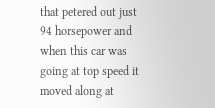that petered out just 94 horsepower and when this car was going at top speed it moved along at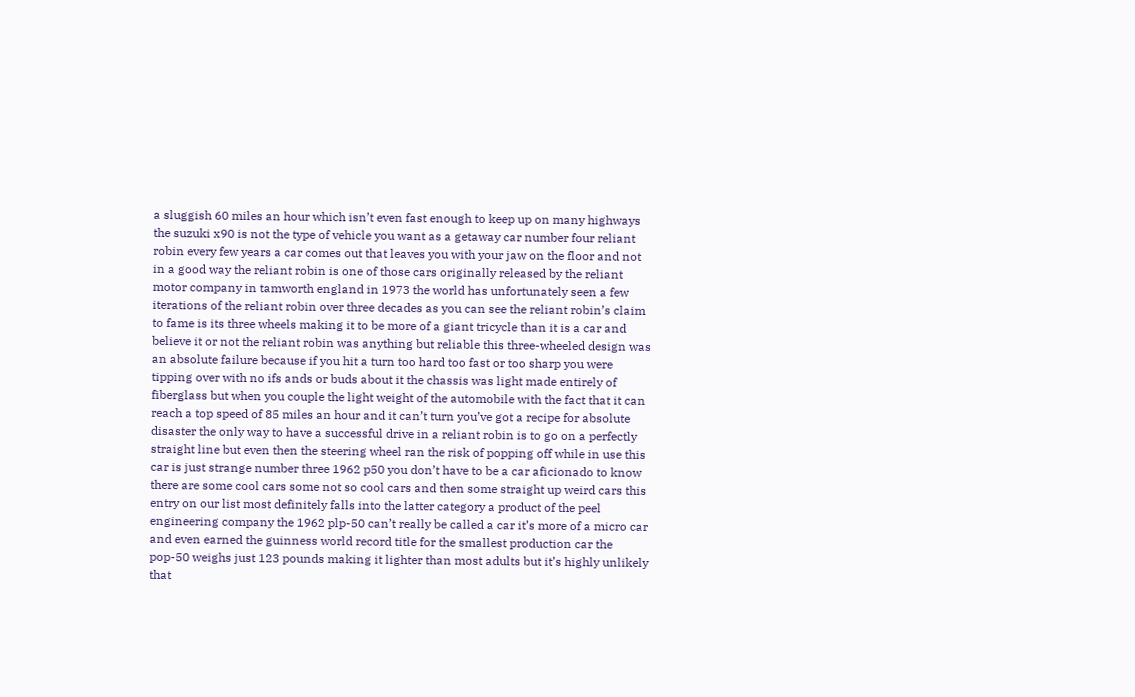a sluggish 60 miles an hour which isn’t even fast enough to keep up on many highways the suzuki x90 is not the type of vehicle you want as a getaway car number four reliant robin every few years a car comes out that leaves you with your jaw on the floor and not in a good way the reliant robin is one of those cars originally released by the reliant motor company in tamworth england in 1973 the world has unfortunately seen a few iterations of the reliant robin over three decades as you can see the reliant robin’s claim to fame is its three wheels making it to be more of a giant tricycle than it is a car and believe it or not the reliant robin was anything but reliable this three-wheeled design was an absolute failure because if you hit a turn too hard too fast or too sharp you were tipping over with no ifs ands or buds about it the chassis was light made entirely of fiberglass but when you couple the light weight of the automobile with the fact that it can reach a top speed of 85 miles an hour and it can’t turn you’ve got a recipe for absolute disaster the only way to have a successful drive in a reliant robin is to go on a perfectly straight line but even then the steering wheel ran the risk of popping off while in use this car is just strange number three 1962 p50 you don’t have to be a car aficionado to know there are some cool cars some not so cool cars and then some straight up weird cars this entry on our list most definitely falls into the latter category a product of the peel engineering company the 1962 plp-50 can’t really be called a car it’s more of a micro car and even earned the guinness world record title for the smallest production car the pop-50 weighs just 123 pounds making it lighter than most adults but it’s highly unlikely that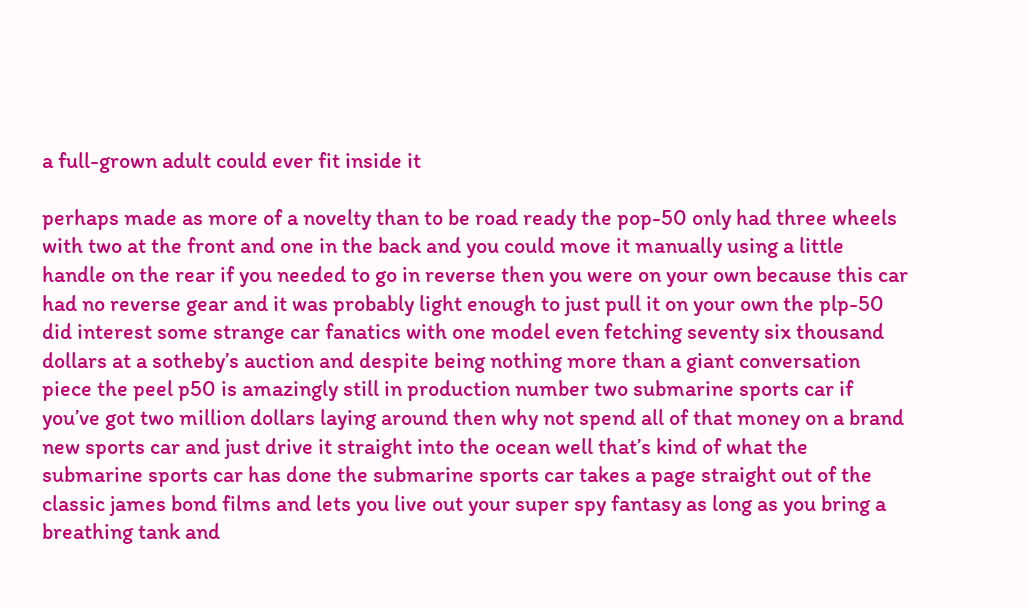a full-grown adult could ever fit inside it

perhaps made as more of a novelty than to be road ready the pop-50 only had three wheels with two at the front and one in the back and you could move it manually using a little handle on the rear if you needed to go in reverse then you were on your own because this car had no reverse gear and it was probably light enough to just pull it on your own the plp-50 did interest some strange car fanatics with one model even fetching seventy six thousand dollars at a sotheby’s auction and despite being nothing more than a giant conversation piece the peel p50 is amazingly still in production number two submarine sports car if you’ve got two million dollars laying around then why not spend all of that money on a brand new sports car and just drive it straight into the ocean well that’s kind of what the submarine sports car has done the submarine sports car takes a page straight out of the classic james bond films and lets you live out your super spy fantasy as long as you bring a breathing tank and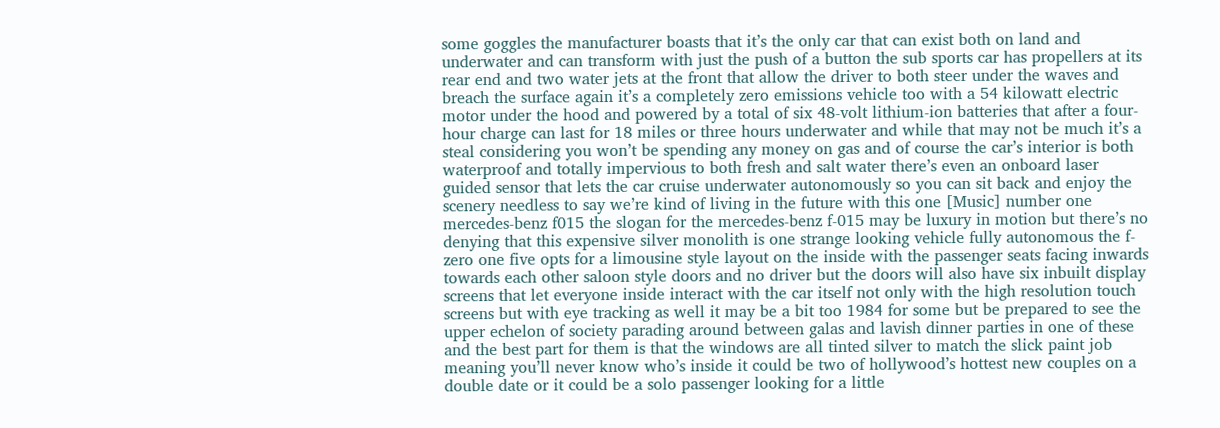some goggles the manufacturer boasts that it’s the only car that can exist both on land and underwater and can transform with just the push of a button the sub sports car has propellers at its rear end and two water jets at the front that allow the driver to both steer under the waves and breach the surface again it’s a completely zero emissions vehicle too with a 54 kilowatt electric motor under the hood and powered by a total of six 48-volt lithium-ion batteries that after a four-hour charge can last for 18 miles or three hours underwater and while that may not be much it’s a steal considering you won’t be spending any money on gas and of course the car’s interior is both waterproof and totally impervious to both fresh and salt water there’s even an onboard laser guided sensor that lets the car cruise underwater autonomously so you can sit back and enjoy the scenery needless to say we’re kind of living in the future with this one [Music] number one mercedes-benz f015 the slogan for the mercedes-benz f-015 may be luxury in motion but there’s no denying that this expensive silver monolith is one strange looking vehicle fully autonomous the f-zero one five opts for a limousine style layout on the inside with the passenger seats facing inwards towards each other saloon style doors and no driver but the doors will also have six inbuilt display screens that let everyone inside interact with the car itself not only with the high resolution touch screens but with eye tracking as well it may be a bit too 1984 for some but be prepared to see the upper echelon of society parading around between galas and lavish dinner parties in one of these and the best part for them is that the windows are all tinted silver to match the slick paint job meaning you’ll never know who’s inside it could be two of hollywood’s hottest new couples on a double date or it could be a solo passenger looking for a little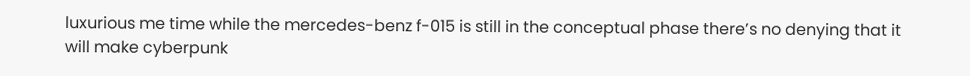luxurious me time while the mercedes-benz f-015 is still in the conceptual phase there’s no denying that it will make cyberpunk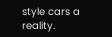style cars a reality.